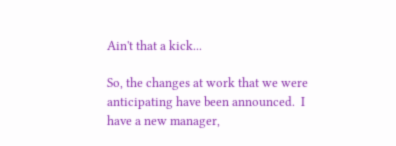Ain't that a kick...

So, the changes at work that we were anticipating have been announced.  I have a new manager,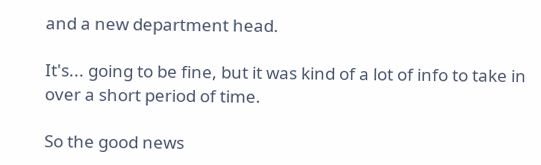and a new department head.

It's... going to be fine, but it was kind of a lot of info to take in over a short period of time.

So the good news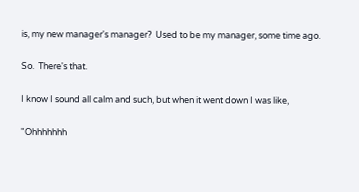is, my new manager's manager?  Used to be my manager, some time ago.

So.  There's that.

I know I sound all calm and such, but when it went down I was like,

"Ohhhhhhh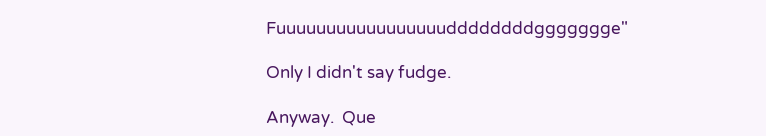Fuuuuuuuuuuuuuuuuuddddddddggggggge"

Only I didn't say fudge.

Anyway.  Que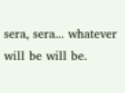sera, sera... whatever will be will be.